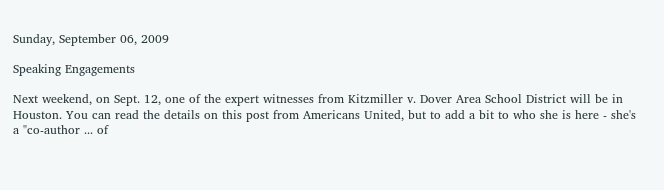Sunday, September 06, 2009

Speaking Engagements

Next weekend, on Sept. 12, one of the expert witnesses from Kitzmiller v. Dover Area School District will be in Houston. You can read the details on this post from Americans United, but to add a bit to who she is here - she's a "co-author ... of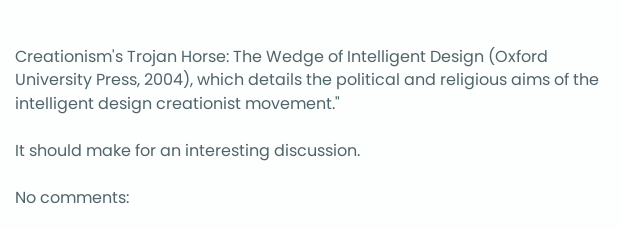Creationism's Trojan Horse: The Wedge of Intelligent Design (Oxford University Press, 2004), which details the political and religious aims of the intelligent design creationist movement."

It should make for an interesting discussion.

No comments: